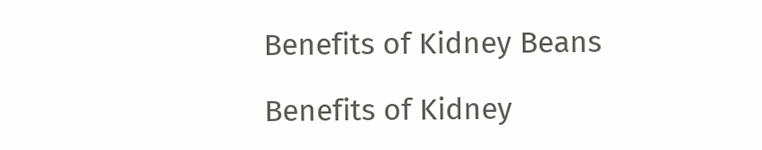Benefits of Kidney Beans

Benefits of Kidney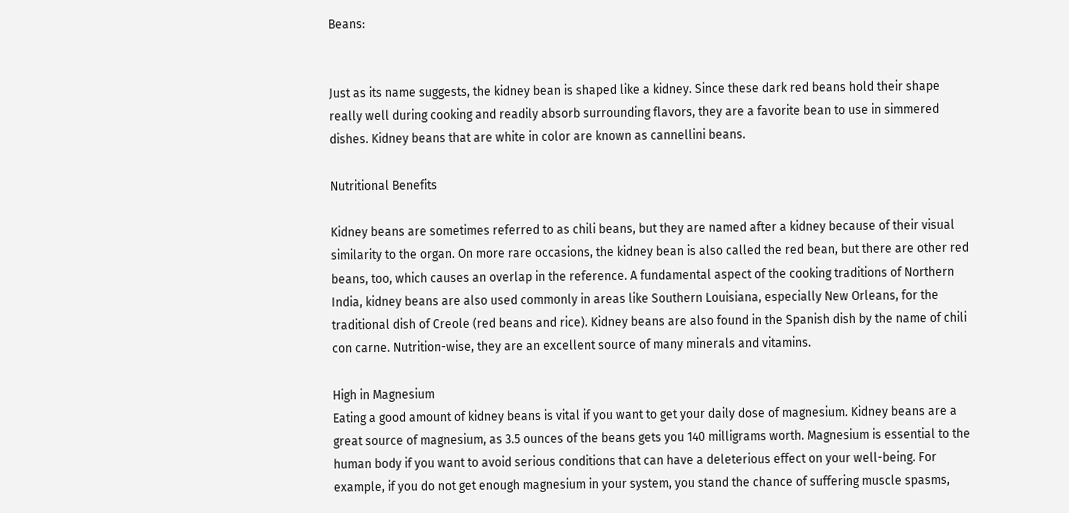Beans:


Just as its name suggests, the kidney bean is shaped like a kidney. Since these dark red beans hold their shape really well during cooking and readily absorb surrounding flavors, they are a favorite bean to use in simmered dishes. Kidney beans that are white in color are known as cannellini beans.

Nutritional Benefits

Kidney beans are sometimes referred to as chili beans, but they are named after a kidney because of their visual similarity to the organ. On more rare occasions, the kidney bean is also called the red bean, but there are other red beans, too, which causes an overlap in the reference. A fundamental aspect of the cooking traditions of Northern India, kidney beans are also used commonly in areas like Southern Louisiana, especially New Orleans, for the traditional dish of Creole (red beans and rice). Kidney beans are also found in the Spanish dish by the name of chili con carne. Nutrition-wise, they are an excellent source of many minerals and vitamins.

High in Magnesium
Eating a good amount of kidney beans is vital if you want to get your daily dose of magnesium. Kidney beans are a great source of magnesium, as 3.5 ounces of the beans gets you 140 milligrams worth. Magnesium is essential to the human body if you want to avoid serious conditions that can have a deleterious effect on your well-being. For example, if you do not get enough magnesium in your system, you stand the chance of suffering muscle spasms,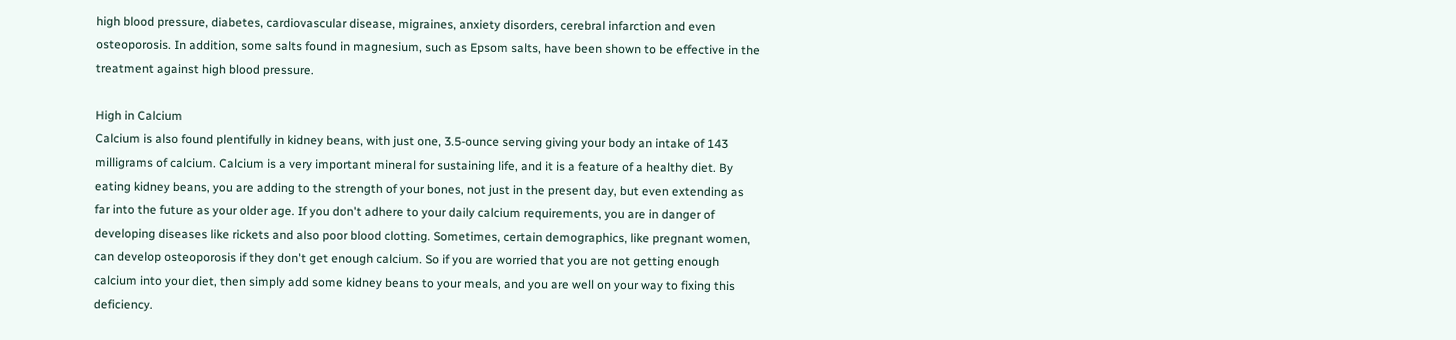high blood pressure, diabetes, cardiovascular disease, migraines, anxiety disorders, cerebral infarction and even osteoporosis. In addition, some salts found in magnesium, such as Epsom salts, have been shown to be effective in the treatment against high blood pressure.

High in Calcium
Calcium is also found plentifully in kidney beans, with just one, 3.5-ounce serving giving your body an intake of 143 milligrams of calcium. Calcium is a very important mineral for sustaining life, and it is a feature of a healthy diet. By eating kidney beans, you are adding to the strength of your bones, not just in the present day, but even extending as far into the future as your older age. If you don't adhere to your daily calcium requirements, you are in danger of developing diseases like rickets and also poor blood clotting. Sometimes, certain demographics, like pregnant women, can develop osteoporosis if they don't get enough calcium. So if you are worried that you are not getting enough calcium into your diet, then simply add some kidney beans to your meals, and you are well on your way to fixing this deficiency.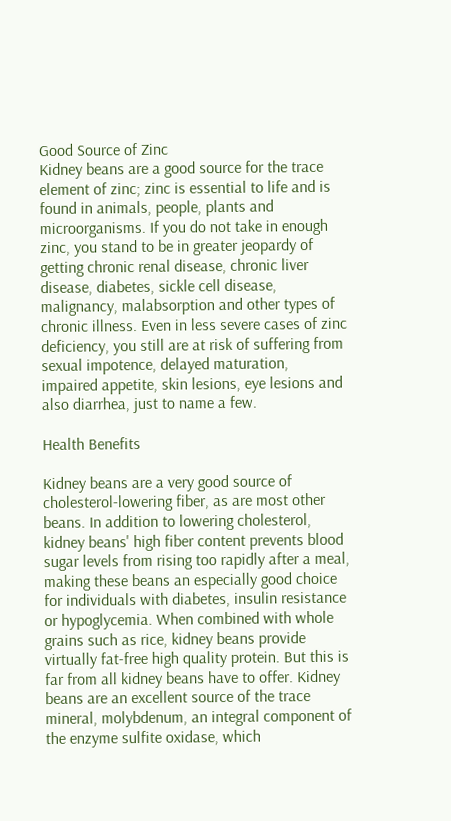Good Source of Zinc
Kidney beans are a good source for the trace element of zinc; zinc is essential to life and is found in animals, people, plants and microorganisms. If you do not take in enough zinc, you stand to be in greater jeopardy of getting chronic renal disease, chronic liver disease, diabetes, sickle cell disease, malignancy, malabsorption and other types of chronic illness. Even in less severe cases of zinc deficiency, you still are at risk of suffering from sexual impotence, delayed maturation, impaired appetite, skin lesions, eye lesions and also diarrhea, just to name a few.

Health Benefits

Kidney beans are a very good source of cholesterol-lowering fiber, as are most other beans. In addition to lowering cholesterol, kidney beans' high fiber content prevents blood sugar levels from rising too rapidly after a meal, making these beans an especially good choice for individuals with diabetes, insulin resistance or hypoglycemia. When combined with whole grains such as rice, kidney beans provide virtually fat-free high quality protein. But this is far from all kidney beans have to offer. Kidney beans are an excellent source of the trace mineral, molybdenum, an integral component of the enzyme sulfite oxidase, which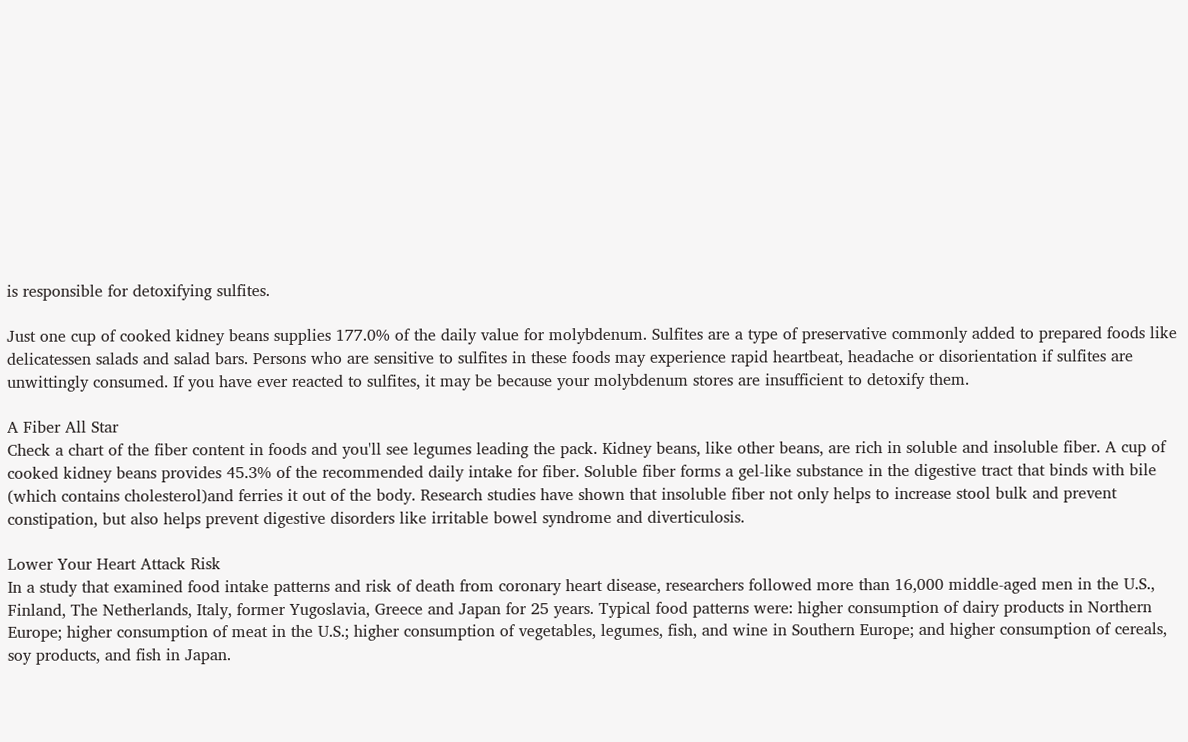is responsible for detoxifying sulfites.

Just one cup of cooked kidney beans supplies 177.0% of the daily value for molybdenum. Sulfites are a type of preservative commonly added to prepared foods like delicatessen salads and salad bars. Persons who are sensitive to sulfites in these foods may experience rapid heartbeat, headache or disorientation if sulfites are unwittingly consumed. If you have ever reacted to sulfites, it may be because your molybdenum stores are insufficient to detoxify them.

A Fiber All Star
Check a chart of the fiber content in foods and you'll see legumes leading the pack. Kidney beans, like other beans, are rich in soluble and insoluble fiber. A cup of cooked kidney beans provides 45.3% of the recommended daily intake for fiber. Soluble fiber forms a gel-like substance in the digestive tract that binds with bile (which contains cholesterol)and ferries it out of the body. Research studies have shown that insoluble fiber not only helps to increase stool bulk and prevent constipation, but also helps prevent digestive disorders like irritable bowel syndrome and diverticulosis.

Lower Your Heart Attack Risk
In a study that examined food intake patterns and risk of death from coronary heart disease, researchers followed more than 16,000 middle-aged men in the U.S., Finland, The Netherlands, Italy, former Yugoslavia, Greece and Japan for 25 years. Typical food patterns were: higher consumption of dairy products in Northern Europe; higher consumption of meat in the U.S.; higher consumption of vegetables, legumes, fish, and wine in Southern Europe; and higher consumption of cereals, soy products, and fish in Japan.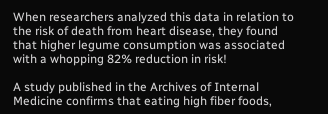When researchers analyzed this data in relation to the risk of death from heart disease, they found that higher legume consumption was associated with a whopping 82% reduction in risk!

A study published in the Archives of Internal Medicine confirms that eating high fiber foods,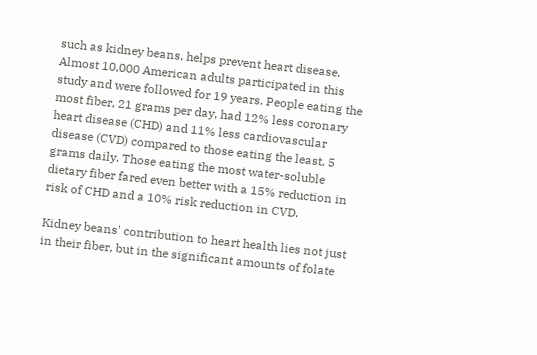such as kidney beans, helps prevent heart disease. Almost 10,000 American adults participated in this study and were followed for 19 years. People eating the most fiber, 21 grams per day, had 12% less coronary heart disease (CHD) and 11% less cardiovascular disease (CVD) compared to those eating the least, 5 grams daily. Those eating the most water-soluble dietary fiber fared even better with a 15% reduction in risk of CHD and a 10% risk reduction in CVD.

Kidney beans' contribution to heart health lies not just in their fiber, but in the significant amounts of folate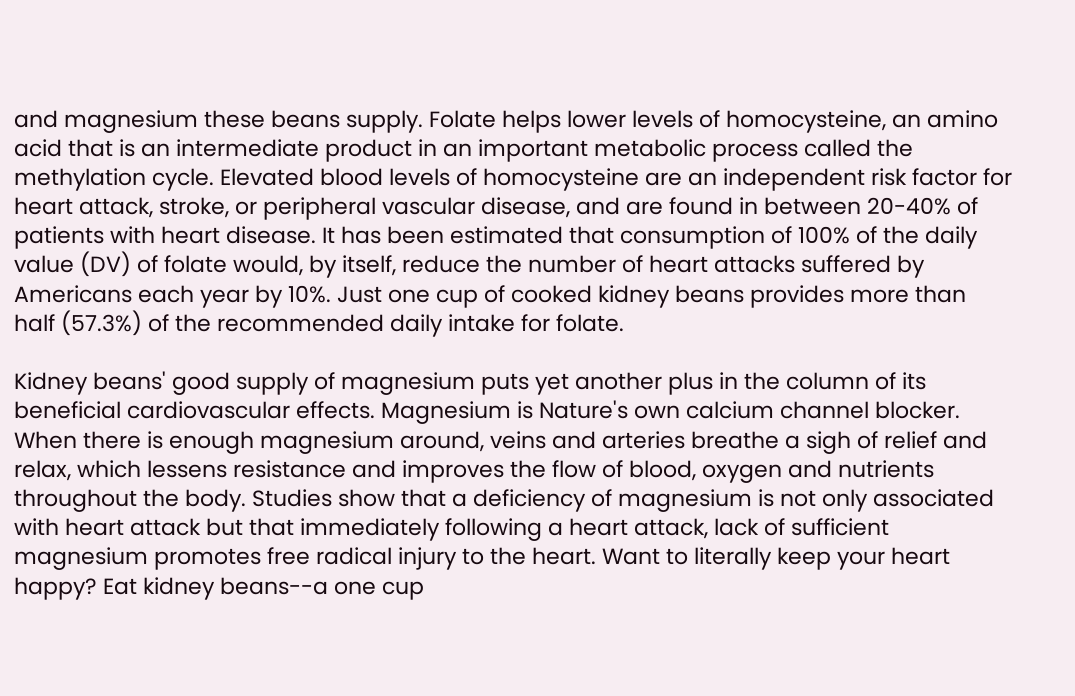and magnesium these beans supply. Folate helps lower levels of homocysteine, an amino acid that is an intermediate product in an important metabolic process called the methylation cycle. Elevated blood levels of homocysteine are an independent risk factor for heart attack, stroke, or peripheral vascular disease, and are found in between 20-40% of patients with heart disease. It has been estimated that consumption of 100% of the daily value (DV) of folate would, by itself, reduce the number of heart attacks suffered by Americans each year by 10%. Just one cup of cooked kidney beans provides more than half (57.3%) of the recommended daily intake for folate.

Kidney beans' good supply of magnesium puts yet another plus in the column of its beneficial cardiovascular effects. Magnesium is Nature's own calcium channel blocker. When there is enough magnesium around, veins and arteries breathe a sigh of relief and relax, which lessens resistance and improves the flow of blood, oxygen and nutrients throughout the body. Studies show that a deficiency of magnesium is not only associated with heart attack but that immediately following a heart attack, lack of sufficient magnesium promotes free radical injury to the heart. Want to literally keep your heart happy? Eat kidney beans--a one cup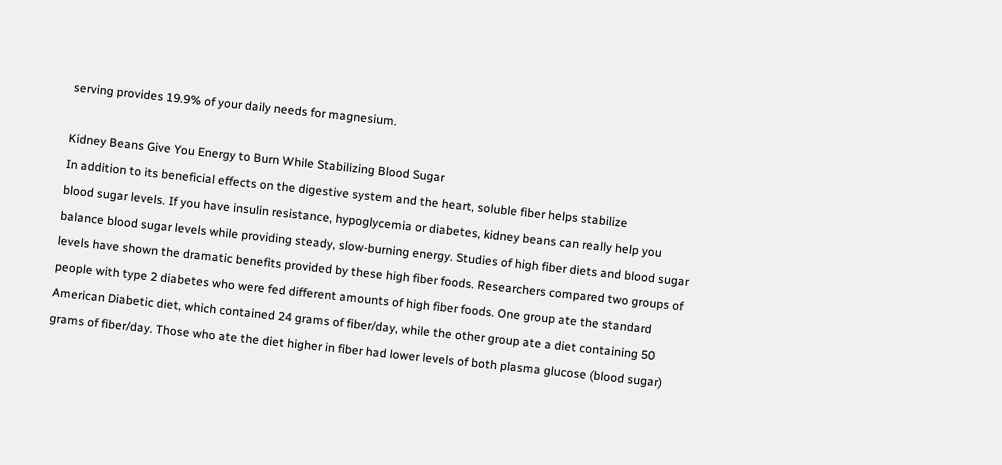serving provides 19.9% of your daily needs for magnesium.

Kidney Beans Give You Energy to Burn While Stabilizing Blood Sugar
In addition to its beneficial effects on the digestive system and the heart, soluble fiber helps stabilize
blood sugar levels. If you have insulin resistance, hypoglycemia or diabetes, kidney beans can really help you balance blood sugar levels while providing steady, slow-burning energy. Studies of high fiber diets and blood sugar levels have shown the dramatic benefits provided by these high fiber foods. Researchers compared two groups of people with type 2 diabetes who were fed different amounts of high fiber foods. One group ate the standard American Diabetic diet, which contained 24 grams of fiber/day, while the other group ate a diet containing 50 grams of fiber/day. Those who ate the diet higher in fiber had lower levels of both plasma glucose (blood sugar)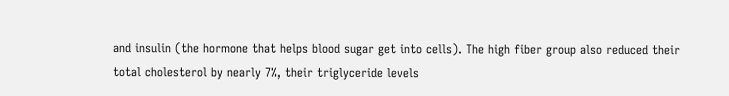and insulin (the hormone that helps blood sugar get into cells). The high fiber group also reduced their total cholesterol by nearly 7%, their triglyceride levels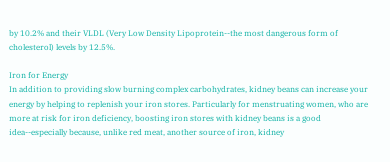by 10.2% and their VLDL (Very Low Density Lipoprotein--the most dangerous form of cholesterol) levels by 12.5%.

Iron for Energy
In addition to providing slow burning complex carbohydrates, kidney beans can increase your energy by helping to replenish your iron stores. Particularly for menstruating women, who are more at risk for iron deficiency, boosting iron stores with kidney beans is a good idea--especially because, unlike red meat, another source of iron, kidney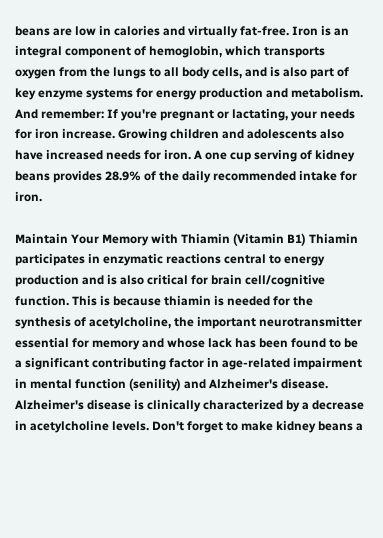beans are low in calories and virtually fat-free. Iron is an integral component of hemoglobin, which transports oxygen from the lungs to all body cells, and is also part of key enzyme systems for energy production and metabolism. And remember: If you're pregnant or lactating, your needs for iron increase. Growing children and adolescents also have increased needs for iron. A one cup serving of kidney beans provides 28.9% of the daily recommended intake for iron.

Maintain Your Memory with Thiamin (Vitamin B1) Thiamin participates in enzymatic reactions central to energy production and is also critical for brain cell/cognitive function. This is because thiamin is needed for the synthesis of acetylcholine, the important neurotransmitter essential for memory and whose lack has been found to be a significant contributing factor in age-related impairment in mental function (senility) and Alzheimer's disease. Alzheimer's disease is clinically characterized by a decrease in acetylcholine levels. Don't forget to make kidney beans a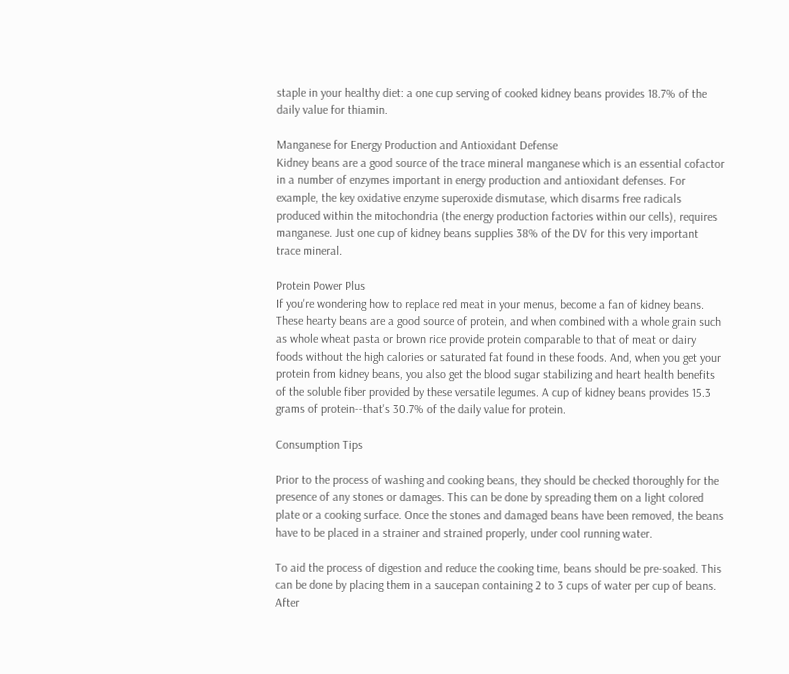staple in your healthy diet: a one cup serving of cooked kidney beans provides 18.7% of the daily value for thiamin.

Manganese for Energy Production and Antioxidant Defense
Kidney beans are a good source of the trace mineral manganese which is an essential cofactor in a number of enzymes important in energy production and antioxidant defenses. For example, the key oxidative enzyme superoxide dismutase, which disarms free radicals produced within the mitochondria (the energy production factories within our cells), requires manganese. Just one cup of kidney beans supplies 38% of the DV for this very important trace mineral.

Protein Power Plus
If you're wondering how to replace red meat in your menus, become a fan of kidney beans. These hearty beans are a good source of protein, and when combined with a whole grain such as whole wheat pasta or brown rice provide protein comparable to that of meat or dairy foods without the high calories or saturated fat found in these foods. And, when you get your protein from kidney beans, you also get the blood sugar stabilizing and heart health benefits of the soluble fiber provided by these versatile legumes. A cup of kidney beans provides 15.3 grams of protein--that's 30.7% of the daily value for protein.

Consumption Tips

Prior to the process of washing and cooking beans, they should be checked thoroughly for the presence of any stones or damages. This can be done by spreading them on a light colored plate or a cooking surface. Once the stones and damaged beans have been removed, the beans have to be placed in a strainer and strained properly, under cool running water.

To aid the process of digestion and reduce the cooking time, beans should be pre-soaked. This can be done by placing them in a saucepan containing 2 to 3 cups of water per cup of beans. After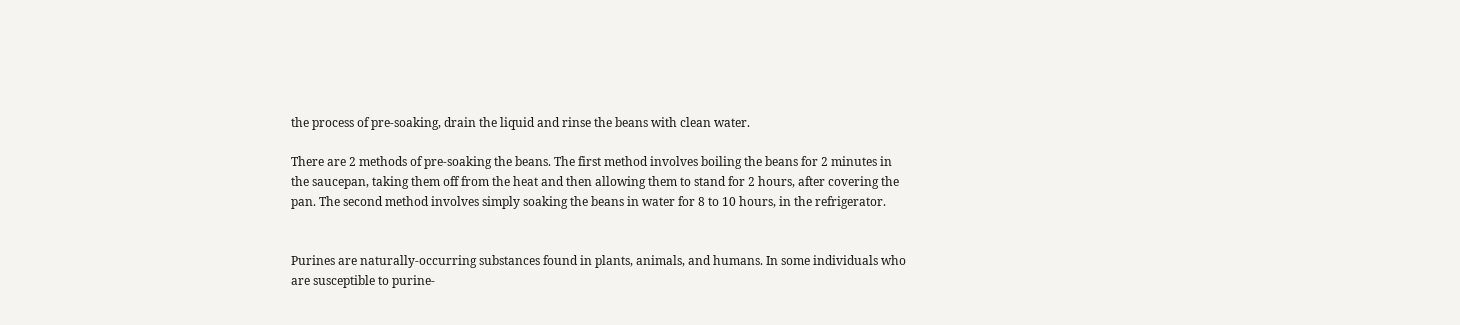the process of pre-soaking, drain the liquid and rinse the beans with clean water.

There are 2 methods of pre-soaking the beans. The first method involves boiling the beans for 2 minutes in the saucepan, taking them off from the heat and then allowing them to stand for 2 hours, after covering the pan. The second method involves simply soaking the beans in water for 8 to 10 hours, in the refrigerator.


Purines are naturally-occurring substances found in plants, animals, and humans. In some individuals who are susceptible to purine-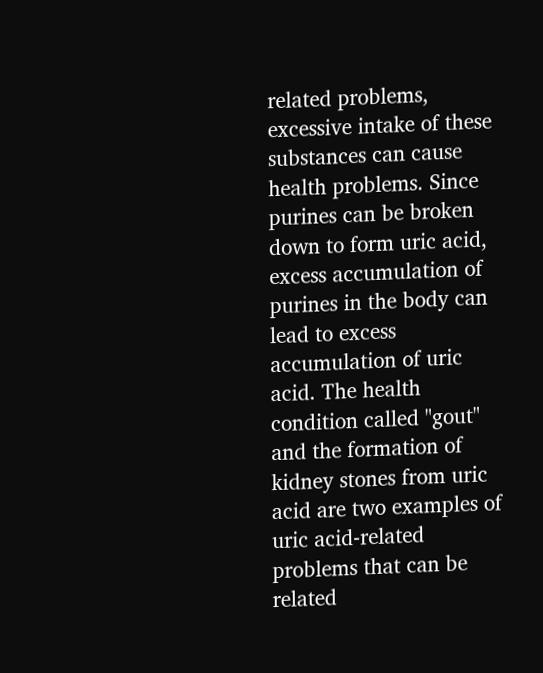related problems, excessive intake of these substances can cause health problems. Since purines can be broken down to form uric acid, excess accumulation of purines in the body can lead to excess accumulation of uric acid. The health condition called "gout" and the formation of kidney stones from uric acid are two examples of uric acid-related problems that can be related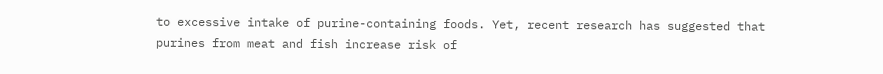to excessive intake of purine-containing foods. Yet, recent research has suggested that purines from meat and fish increase risk of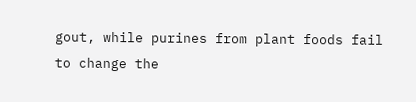gout, while purines from plant foods fail to change the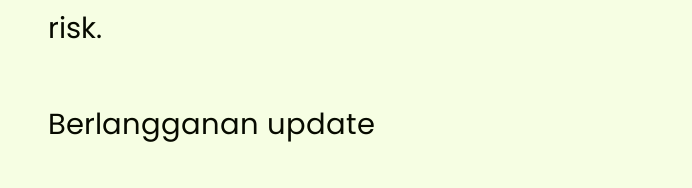risk.

Berlangganan update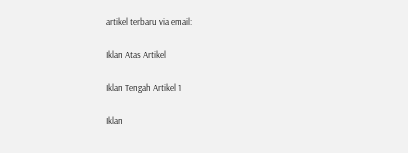artikel terbaru via email:

Iklan Atas Artikel

Iklan Tengah Artikel 1

Iklan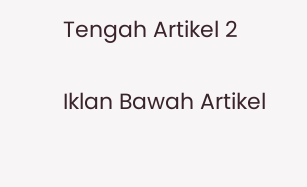Tengah Artikel 2

Iklan Bawah Artikel